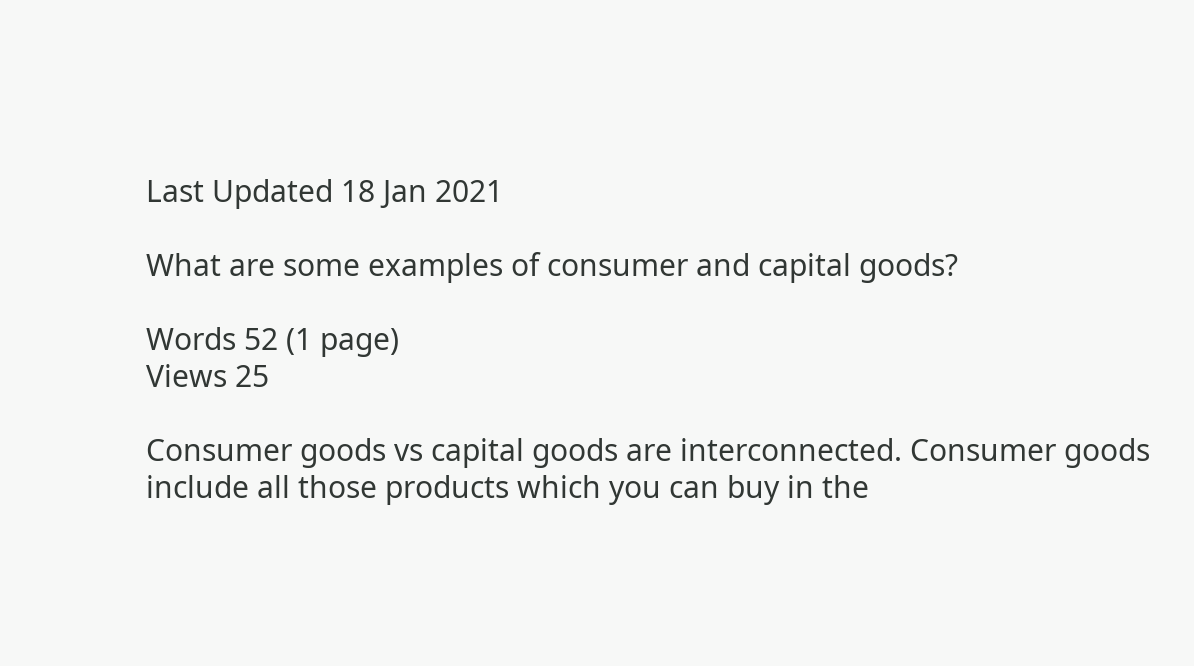Last Updated 18 Jan 2021

What are some examples of consumer and capital goods?

Words 52 (1 page)
Views 25

Consumer goods vs capital goods are interconnected. Consumer goods include all those products which you can buy in the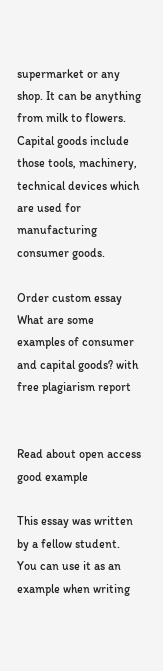supermarket or any shop. It can be anything from milk to flowers. Capital goods include those tools, machinery, technical devices which are used for manufacturing consumer goods.

Order custom essay What are some examples of consumer and capital goods? with free plagiarism report


Read about open access good example

This essay was written by a fellow student. You can use it as an example when writing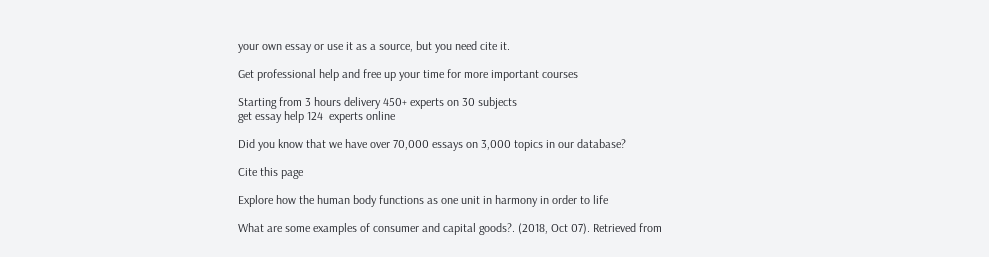your own essay or use it as a source, but you need cite it.

Get professional help and free up your time for more important courses

Starting from 3 hours delivery 450+ experts on 30 subjects
get essay help 124  experts online

Did you know that we have over 70,000 essays on 3,000 topics in our database?

Cite this page

Explore how the human body functions as one unit in harmony in order to life

What are some examples of consumer and capital goods?. (2018, Oct 07). Retrieved from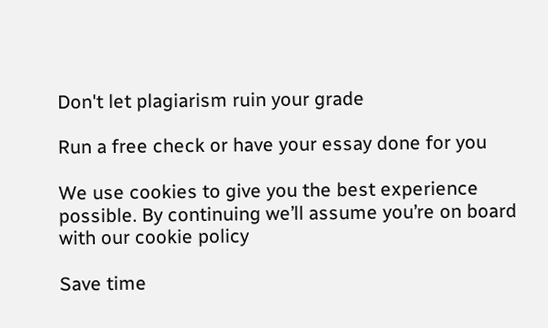Don't let plagiarism ruin your grade

Run a free check or have your essay done for you

We use cookies to give you the best experience possible. By continuing we’ll assume you’re on board with our cookie policy

Save time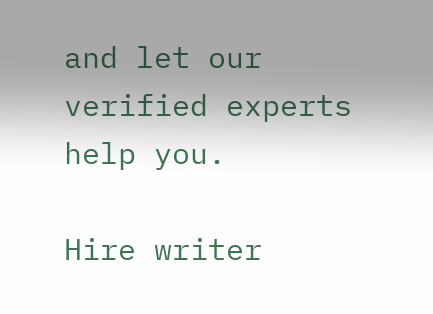and let our verified experts help you.

Hire writer